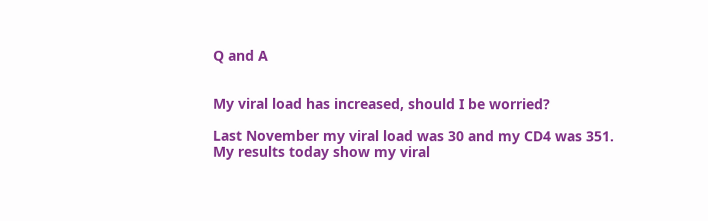Q and A


My viral load has increased, should I be worried?

Last November my viral load was 30 and my CD4 was 351. My results today show my viral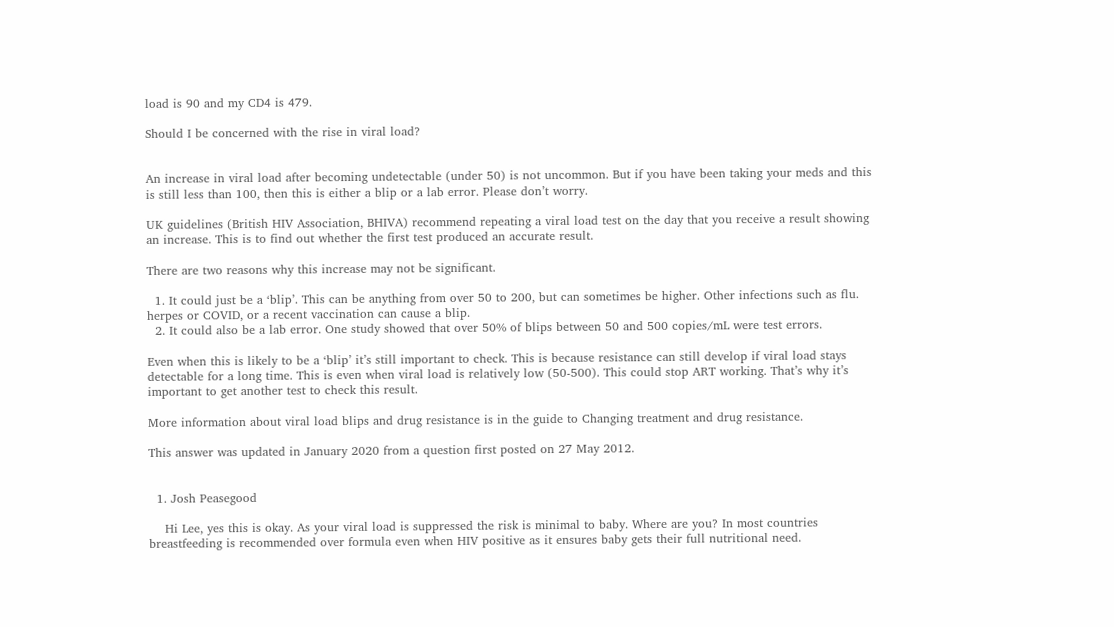load is 90 and my CD4 is 479.

Should I be concerned with the rise in viral load?


An increase in viral load after becoming undetectable (under 50) is not uncommon. But if you have been taking your meds and this is still less than 100, then this is either a blip or a lab error. Please don’t worry.

UK guidelines (British HIV Association, BHIVA) recommend repeating a viral load test on the day that you receive a result showing an increase. This is to find out whether the first test produced an accurate result.

There are two reasons why this increase may not be significant.

  1. It could just be a ‘blip’. This can be anything from over 50 to 200, but can sometimes be higher. Other infections such as flu. herpes or COVID, or a recent vaccination can cause a blip.
  2. It could also be a lab error. One study showed that over 50% of blips between 50 and 500 copies/mL were test errors.

Even when this is likely to be a ‘blip’ it’s still important to check. This is because resistance can still develop if viral load stays detectable for a long time. This is even when viral load is relatively low (50-500). This could stop ART working. That’s why it’s important to get another test to check this result.

More information about viral load blips and drug resistance is in the guide to Changing treatment and drug resistance.

This answer was updated in January 2020 from a question first posted on 27 May 2012.


  1. Josh Peasegood

    Hi Lee, yes this is okay. As your viral load is suppressed the risk is minimal to baby. Where are you? In most countries breastfeeding is recommended over formula even when HIV positive as it ensures baby gets their full nutritional need.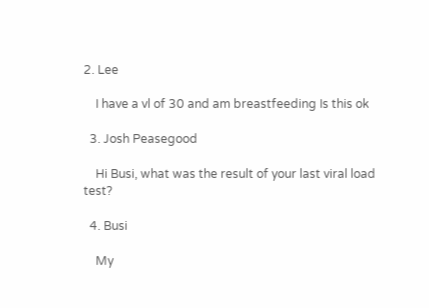2. Lee

    I have a vl of 30 and am breastfeeding Is this ok

  3. Josh Peasegood

    Hi Busi, what was the result of your last viral load test?

  4. Busi

    My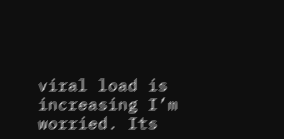viral load is increasing I’m worried. Its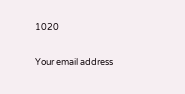1020


Your email address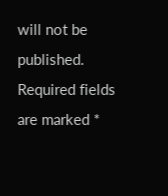will not be published. Required fields are marked *